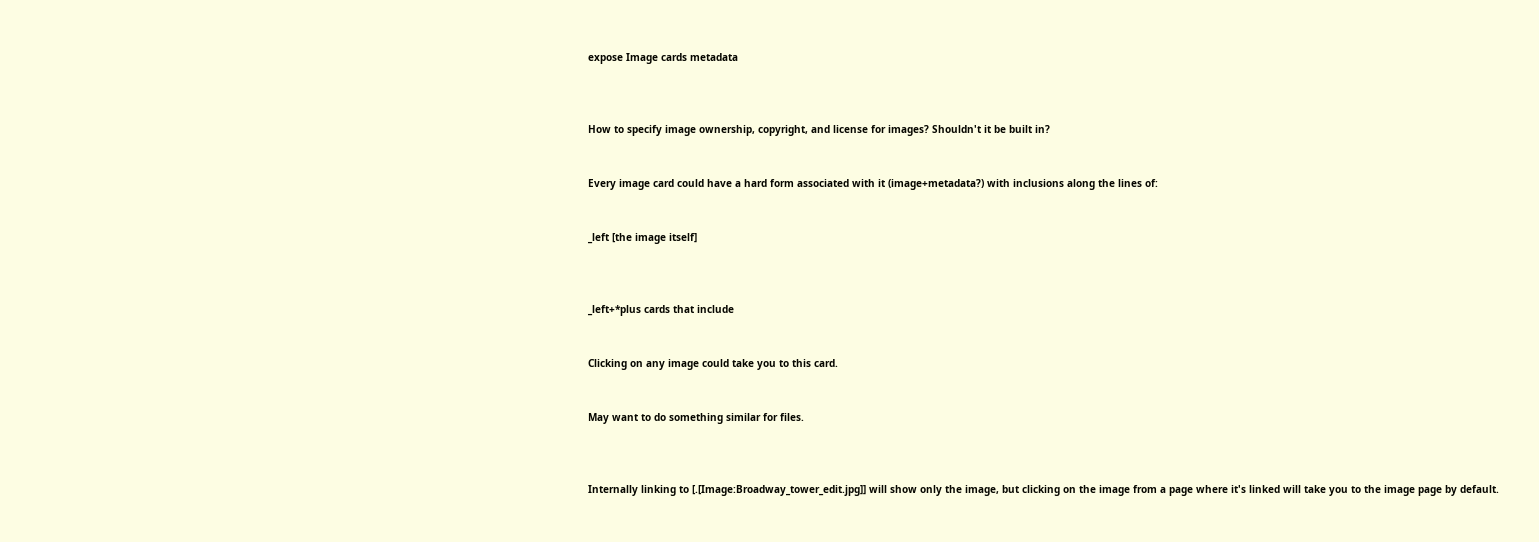expose Image cards metadata



How to specify image ownership, copyright, and license for images? Shouldn't it be built in?


Every image card could have a hard form associated with it (image+metadata?) with inclusions along the lines of:


_left [the image itself]



_left+*plus cards that include


Clicking on any image could take you to this card.


May want to do something similar for files.



Internally linking to [.[Image:Broadway_tower_edit.jpg]] will show only the image, but clicking on the image from a page where it's linked will take you to the image page by default.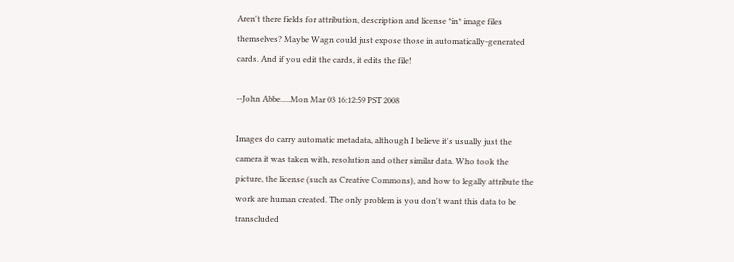Aren't there fields for attribution, description and license *in* image files themselves? Maybe Wagn could just expose those in automatically-generated cards. And if you edit the cards, it edits the file!

--John Abbe.....Mon Mar 03 16:12:59 PST 2008

Images do carry automatic metadata, although I believe it's usually just the camera it was taken with, resolution and other similar data. Who took the picture, the license (such as Creative Commons), and how to legally attribute the work are human created. The only problem is you don't want this data to be transcluded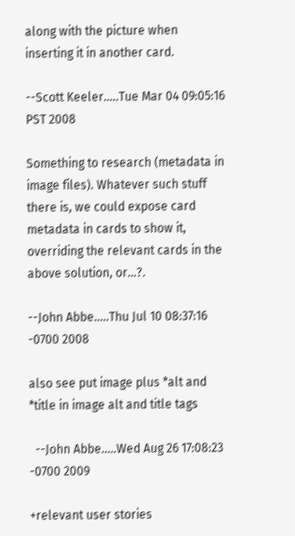along with the picture when inserting it in another card.

--Scott Keeler.....Tue Mar 04 09:05:16 PST 2008

Something to research (metadata in image files). Whatever such stuff there is, we could expose card metadata in cards to show it, overriding the relevant cards in the above solution, or...?.

--John Abbe.....Thu Jul 10 08:37:16 -0700 2008

also see put image plus *alt and *title in image alt and title tags

  --John Abbe.....Wed Aug 26 17:08:23 -0700 2009

+relevant user stories